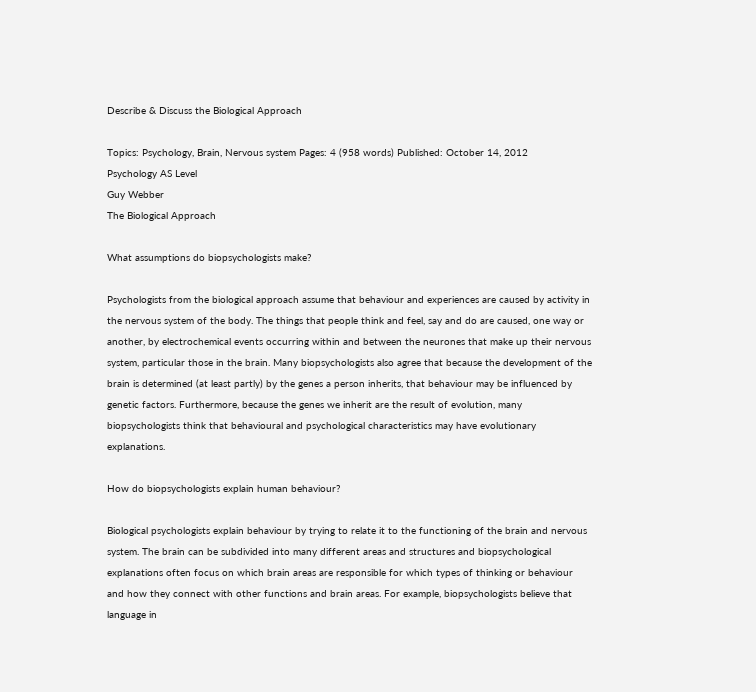Describe & Discuss the Biological Approach

Topics: Psychology, Brain, Nervous system Pages: 4 (958 words) Published: October 14, 2012
Psychology AS Level
Guy Webber
The Biological Approach

What assumptions do biopsychologists make?

Psychologists from the biological approach assume that behaviour and experiences are caused by activity in the nervous system of the body. The things that people think and feel, say and do are caused, one way or another, by electrochemical events occurring within and between the neurones that make up their nervous system, particular those in the brain. Many biopsychologists also agree that because the development of the brain is determined (at least partly) by the genes a person inherits, that behaviour may be influenced by genetic factors. Furthermore, because the genes we inherit are the result of evolution, many biopsychologists think that behavioural and psychological characteristics may have evolutionary explanations.

How do biopsychologists explain human behaviour?

Biological psychologists explain behaviour by trying to relate it to the functioning of the brain and nervous system. The brain can be subdivided into many different areas and structures and biopsychological explanations often focus on which brain areas are responsible for which types of thinking or behaviour and how they connect with other functions and brain areas. For example, biopsychologists believe that language in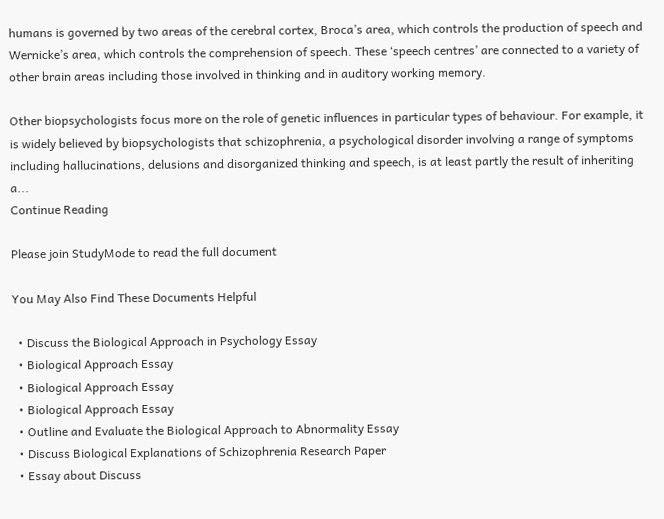humans is governed by two areas of the cerebral cortex, Broca’s area, which controls the production of speech and Wernicke’s area, which controls the comprehension of speech. These ‘speech centres’ are connected to a variety of other brain areas including those involved in thinking and in auditory working memory.

Other biopsychologists focus more on the role of genetic influences in particular types of behaviour. For example, it is widely believed by biopsychologists that schizophrenia, a psychological disorder involving a range of symptoms including hallucinations, delusions and disorganized thinking and speech, is at least partly the result of inheriting a...
Continue Reading

Please join StudyMode to read the full document

You May Also Find These Documents Helpful

  • Discuss the Biological Approach in Psychology Essay
  • Biological Approach Essay
  • Biological Approach Essay
  • Biological Approach Essay
  • Outline and Evaluate the Biological Approach to Abnormality Essay
  • Discuss Biological Explanations of Schizophrenia Research Paper
  • Essay about Discuss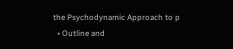the Psychodynamic Approach to p
  • Outline and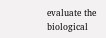evaluate the biological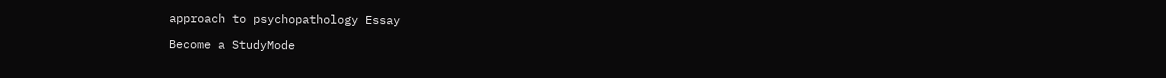approach to psychopathology Essay

Become a StudyMode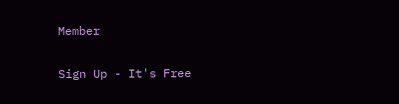Member

Sign Up - It's Free